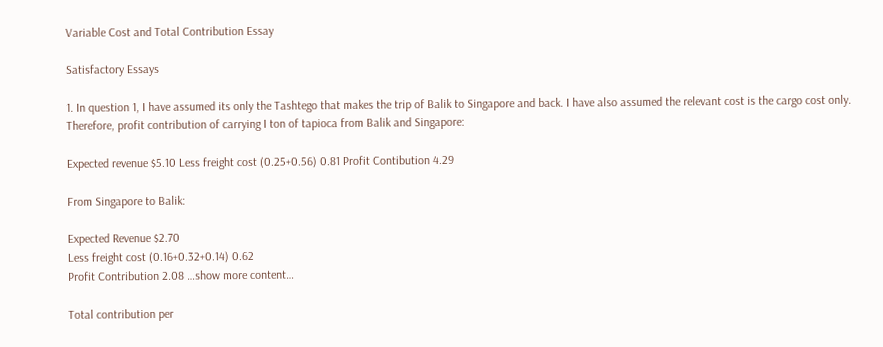Variable Cost and Total Contribution Essay

Satisfactory Essays

1. In question 1, I have assumed its only the Tashtego that makes the trip of Balik to Singapore and back. I have also assumed the relevant cost is the cargo cost only. Therefore, profit contribution of carrying I ton of tapioca from Balik and Singapore:

Expected revenue $5.10 Less freight cost (0.25+0.56) 0.81 Profit Contibution 4.29

From Singapore to Balik:

Expected Revenue $2.70
Less freight cost (0.16+0.32+0.14) 0.62
Profit Contribution 2.08 …show more content…

Total contribution per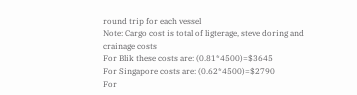round trip for each vessel
Note: Cargo cost is total of ligterage, steve doring and crainage costs
For Blik these costs are: (0.81*4500)=$3645
For Singapore costs are: (0.62*4500)=$2790
For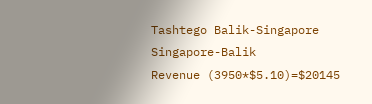Tashtego Balik-Singapore Singapore-Balik
Revenue (3950*$5.10)=$20145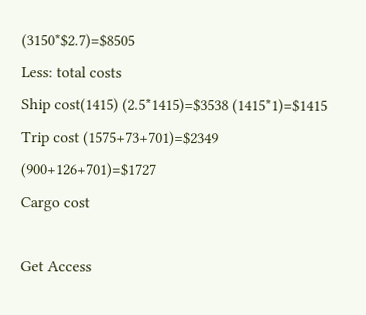(3150*$2.7)=$8505
Less: total costs
Ship cost(1415) (2.5*1415)=$3538 (1415*1)=$1415
Trip cost (1575+73+701)=$2349 (900+126+701)=$1727
Cargo cost

Get Access